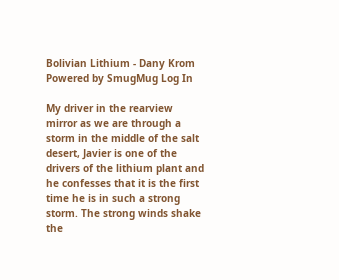Bolivian Lithium - Dany Krom
Powered by SmugMug Log In

My driver in the rearview mirror as we are through a storm in the middle of the salt desert, Javier is one of the drivers of the lithium plant and he confesses that it is the first time he is in such a strong storm. The strong winds shake the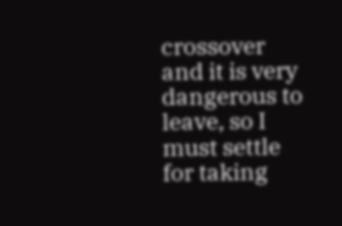crossover and it is very dangerous to leave, so I must settle for taking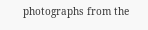photographs from the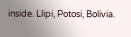inside. Llipi, Potosi, Bolivia.